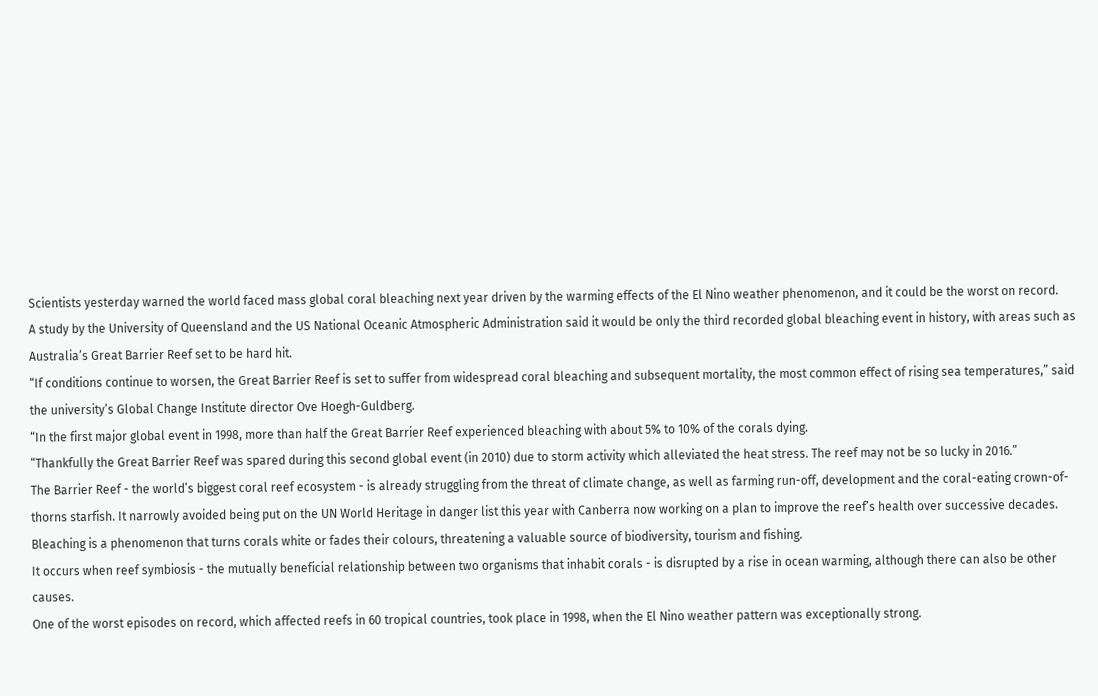Scientists yesterday warned the world faced mass global coral bleaching next year driven by the warming effects of the El Nino weather phenomenon, and it could be the worst on record.
A study by the University of Queensland and the US National Oceanic Atmospheric Administration said it would be only the third recorded global bleaching event in history, with areas such as Australia’s Great Barrier Reef set to be hard hit.
“If conditions continue to worsen, the Great Barrier Reef is set to suffer from widespread coral bleaching and subsequent mortality, the most common effect of rising sea temperatures,” said the university’s Global Change Institute director Ove Hoegh-Guldberg.
“In the first major global event in 1998, more than half the Great Barrier Reef experienced bleaching with about 5% to 10% of the corals dying.
“Thankfully the Great Barrier Reef was spared during this second global event (in 2010) due to storm activity which alleviated the heat stress. The reef may not be so lucky in 2016.”
The Barrier Reef - the world’s biggest coral reef ecosystem - is already struggling from the threat of climate change, as well as farming run-off, development and the coral-eating crown-of-thorns starfish. It narrowly avoided being put on the UN World Heritage in danger list this year with Canberra now working on a plan to improve the reef’s health over successive decades.
Bleaching is a phenomenon that turns corals white or fades their colours, threatening a valuable source of biodiversity, tourism and fishing.
It occurs when reef symbiosis - the mutually beneficial relationship between two organisms that inhabit corals - is disrupted by a rise in ocean warming, although there can also be other causes.
One of the worst episodes on record, which affected reefs in 60 tropical countries, took place in 1998, when the El Nino weather pattern was exceptionally strong.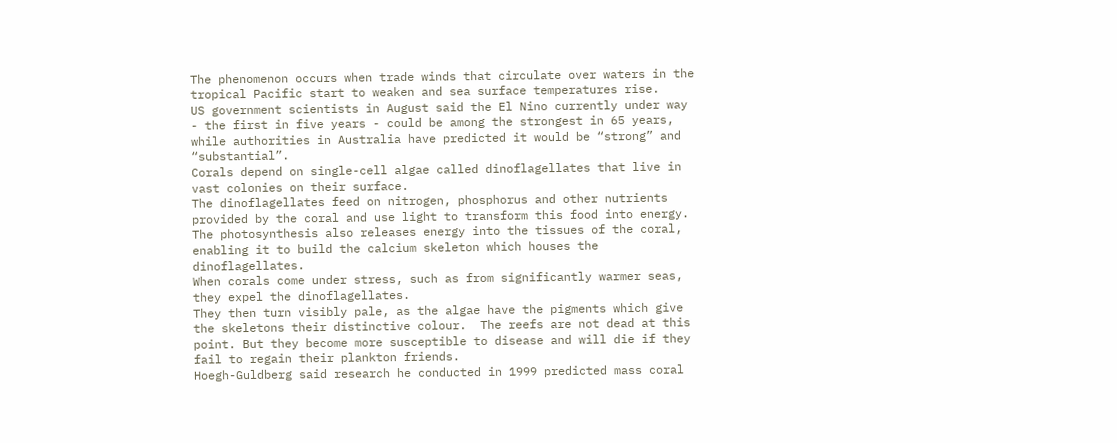The phenomenon occurs when trade winds that circulate over waters in the tropical Pacific start to weaken and sea surface temperatures rise.
US government scientists in August said the El Nino currently under way - the first in five years - could be among the strongest in 65 years, while authorities in Australia have predicted it would be “strong” and “substantial”.
Corals depend on single-cell algae called dinoflagellates that live in vast colonies on their surface.
The dinoflagellates feed on nitrogen, phosphorus and other nutrients provided by the coral and use light to transform this food into energy.
The photosynthesis also releases energy into the tissues of the coral, enabling it to build the calcium skeleton which houses the dinoflagellates.
When corals come under stress, such as from significantly warmer seas, they expel the dinoflagellates.
They then turn visibly pale, as the algae have the pigments which give the skeletons their distinctive colour.  The reefs are not dead at this point. But they become more susceptible to disease and will die if they fail to regain their plankton friends.
Hoegh-Guldberg said research he conducted in 1999 predicted mass coral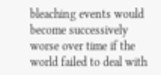bleaching events would become successively worse over time if the world failed to deal with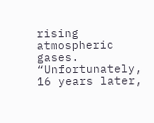rising atmospheric gases.
“Unfortunately, 16 years later,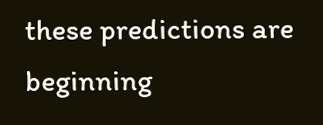these predictions are beginning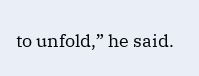to unfold,” he said.